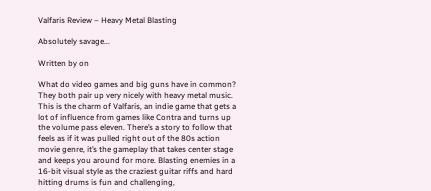Valfaris Review – Heavy Metal Blasting

Absolutely savage...

Written by on

What do video games and big guns have in common? They both pair up very nicely with heavy metal music. This is the charm of Valfaris, an indie game that gets a lot of influence from games like Contra and turns up the volume pass eleven. There’s a story to follow that feels as if it was pulled right out of the 80s action movie genre, it’s the gameplay that takes center stage and keeps you around for more. Blasting enemies in a 16-bit visual style as the craziest guitar riffs and hard hitting drums is fun and challenging,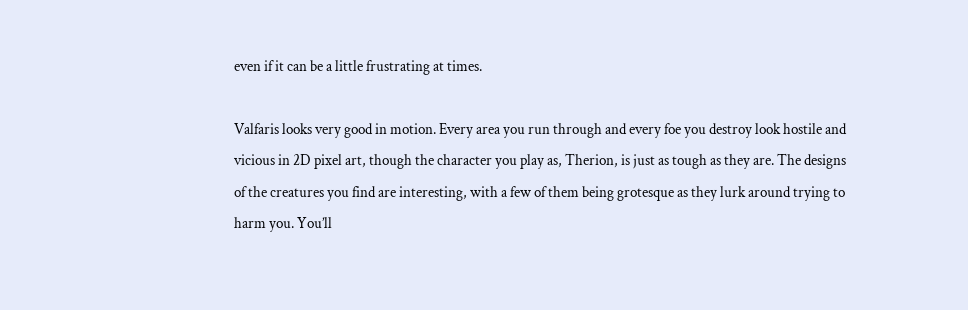even if it can be a little frustrating at times.

Valfaris looks very good in motion. Every area you run through and every foe you destroy look hostile and vicious in 2D pixel art, though the character you play as, Therion, is just as tough as they are. The designs of the creatures you find are interesting, with a few of them being grotesque as they lurk around trying to harm you. You’ll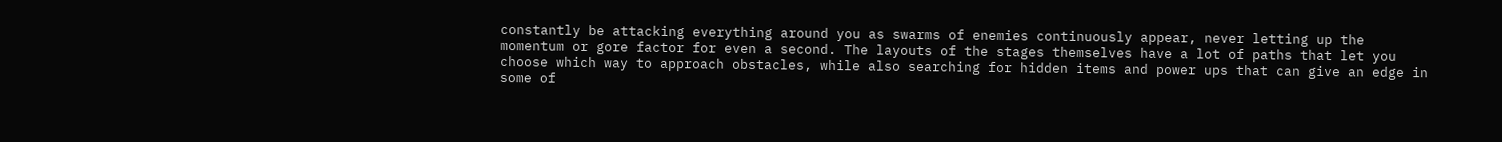constantly be attacking everything around you as swarms of enemies continuously appear, never letting up the momentum or gore factor for even a second. The layouts of the stages themselves have a lot of paths that let you choose which way to approach obstacles, while also searching for hidden items and power ups that can give an edge in some of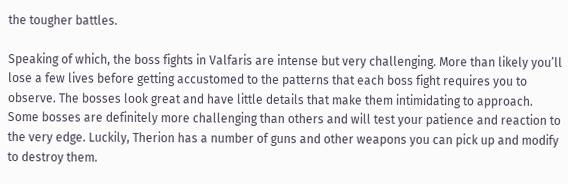the tougher battles.

Speaking of which, the boss fights in Valfaris are intense but very challenging. More than likely you’ll lose a few lives before getting accustomed to the patterns that each boss fight requires you to observe. The bosses look great and have little details that make them intimidating to approach. Some bosses are definitely more challenging than others and will test your patience and reaction to the very edge. Luckily, Therion has a number of guns and other weapons you can pick up and modify to destroy them.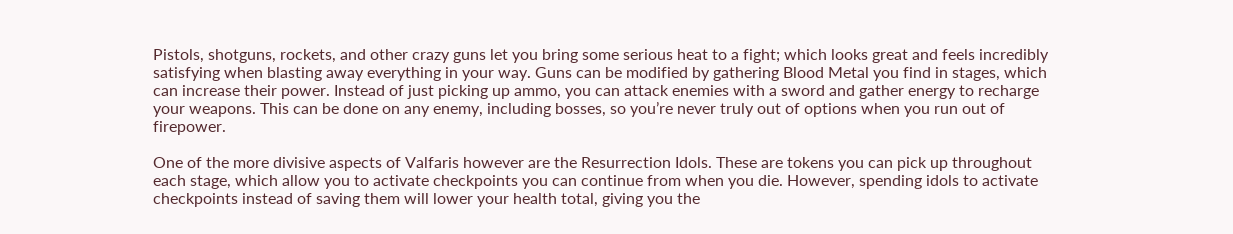Pistols, shotguns, rockets, and other crazy guns let you bring some serious heat to a fight; which looks great and feels incredibly satisfying when blasting away everything in your way. Guns can be modified by gathering Blood Metal you find in stages, which can increase their power. Instead of just picking up ammo, you can attack enemies with a sword and gather energy to recharge your weapons. This can be done on any enemy, including bosses, so you’re never truly out of options when you run out of firepower.

One of the more divisive aspects of Valfaris however are the Resurrection Idols. These are tokens you can pick up throughout each stage, which allow you to activate checkpoints you can continue from when you die. However, spending idols to activate checkpoints instead of saving them will lower your health total, giving you the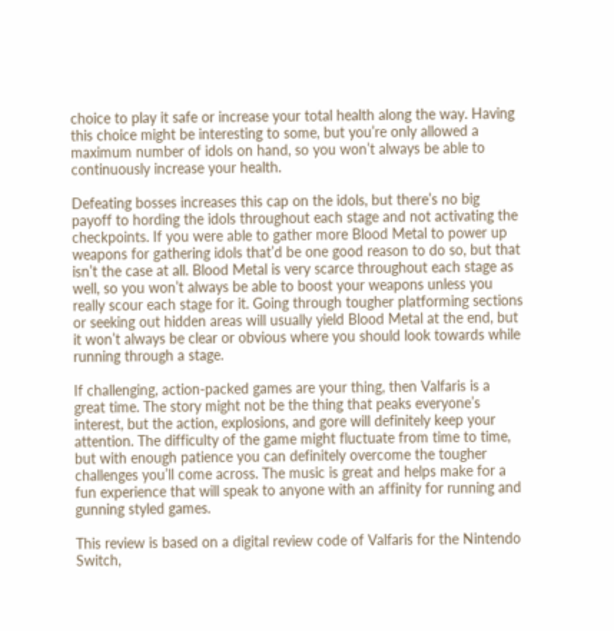choice to play it safe or increase your total health along the way. Having this choice might be interesting to some, but you’re only allowed a maximum number of idols on hand, so you won’t always be able to continuously increase your health.

Defeating bosses increases this cap on the idols, but there’s no big payoff to hording the idols throughout each stage and not activating the checkpoints. If you were able to gather more Blood Metal to power up weapons for gathering idols that’d be one good reason to do so, but that isn’t the case at all. Blood Metal is very scarce throughout each stage as well, so you won’t always be able to boost your weapons unless you really scour each stage for it. Going through tougher platforming sections or seeking out hidden areas will usually yield Blood Metal at the end, but it won’t always be clear or obvious where you should look towards while running through a stage.

If challenging, action-packed games are your thing, then Valfaris is a great time. The story might not be the thing that peaks everyone’s interest, but the action, explosions, and gore will definitely keep your attention. The difficulty of the game might fluctuate from time to time, but with enough patience you can definitely overcome the tougher challenges you’ll come across. The music is great and helps make for a fun experience that will speak to anyone with an affinity for running and gunning styled games.

This review is based on a digital review code of Valfaris for the Nintendo Switch,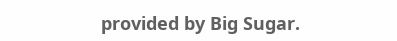provided by Big Sugar.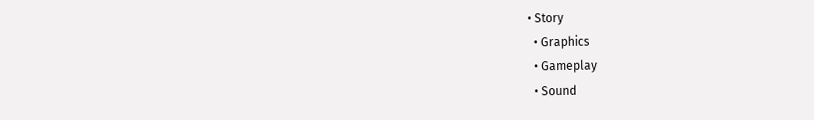• Story
  • Graphics
  • Gameplay
  • Sound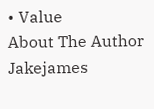• Value
About The Author
Jakejames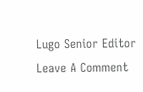Lugo Senior Editor
Leave A Comment